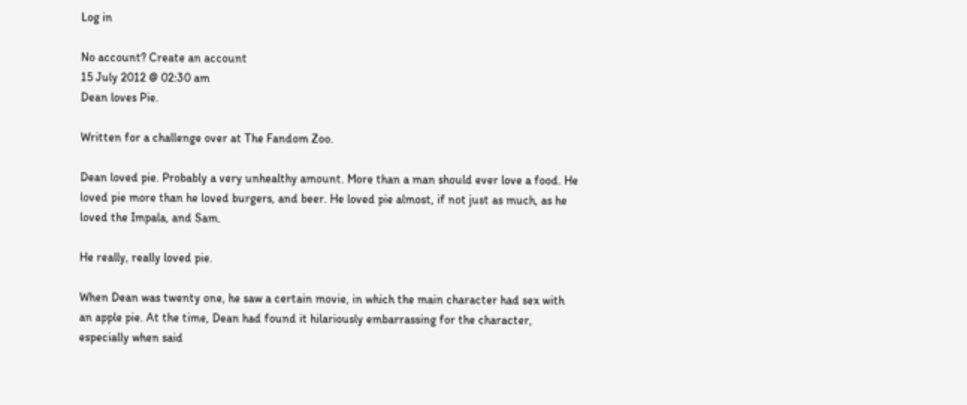Log in

No account? Create an account
15 July 2012 @ 02:30 am
Dean loves Pie.

Written for a challenge over at The Fandom Zoo.

Dean loved pie. Probably a very unhealthy amount. More than a man should ever love a food. He loved pie more than he loved burgers, and beer. He loved pie almost, if not just as much, as he loved the Impala, and Sam.

He really, really loved pie.

When Dean was twenty one, he saw a certain movie, in which the main character had sex with an apple pie. At the time, Dean had found it hilariously embarrassing for the character, especially when said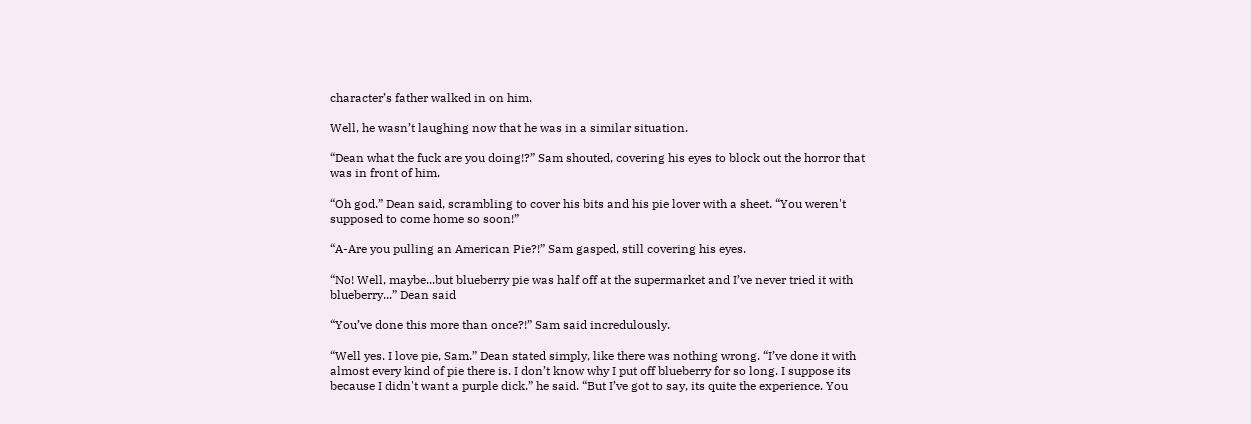character’s father walked in on him.

Well, he wasn’t laughing now that he was in a similar situation.

“Dean what the fuck are you doing!?” Sam shouted, covering his eyes to block out the horror that was in front of him.

“Oh god.” Dean said, scrambling to cover his bits and his pie lover with a sheet. “You weren't supposed to come home so soon!”

“A-Are you pulling an American Pie?!” Sam gasped, still covering his eyes.

“No! Well, maybe...but blueberry pie was half off at the supermarket and I’ve never tried it with blueberry...” Dean said

“You’ve done this more than once?!” Sam said incredulously.

“Well yes. I love pie, Sam.” Dean stated simply, like there was nothing wrong. “I’ve done it with almost every kind of pie there is. I don’t know why I put off blueberry for so long. I suppose its because I didn't want a purple dick.” he said. “But I’ve got to say, its quite the experience. You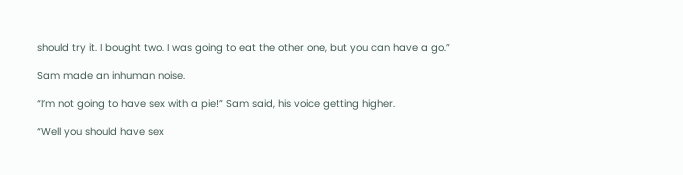should try it. I bought two. I was going to eat the other one, but you can have a go.”

Sam made an inhuman noise.

“I’m not going to have sex with a pie!” Sam said, his voice getting higher.

“Well you should have sex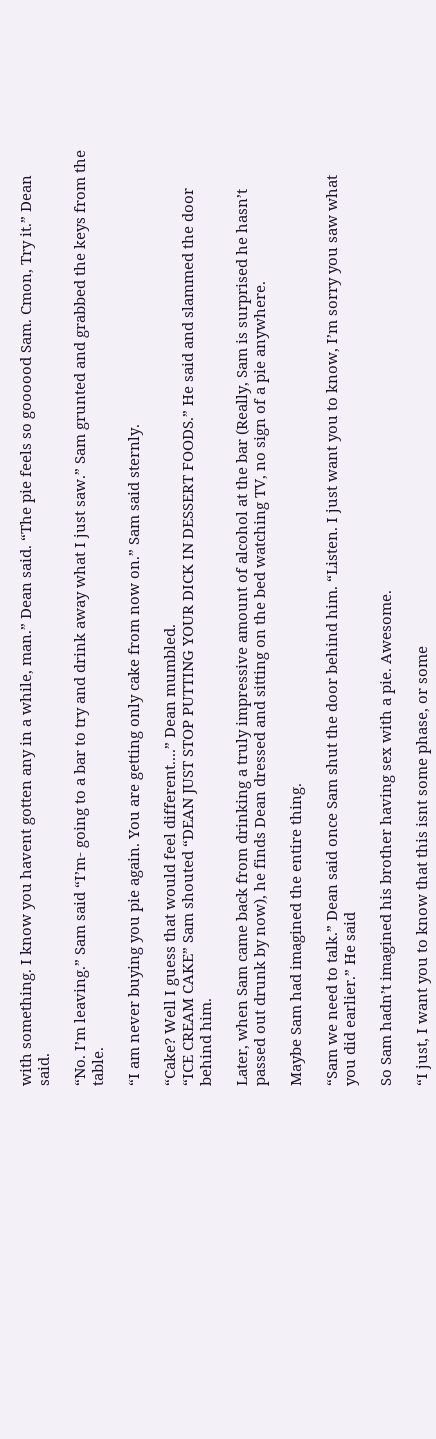with something. I know you havent gotten any in a while, man.” Dean said. “The pie feels so goooood Sam. Cmon, Try it.” Dean said.

“No. I’m leaving.” Sam said “I’m- going to a bar to try and drink away what I just saw.” Sam grunted and grabbed the keys from the table.

“I am never buying you pie again. You are getting only cake from now on.” Sam said sternly.

“Cake? Well I guess that would feel different....” Dean mumbled.
“ICE CREAM CAKE” Sam shouted “DEAN JUST STOP PUTTING YOUR DICK IN DESSERT FOODS.” He said and slammed the door behind him.

Later, when Sam came back from drinking a truly impressive amount of alcohol at the bar (Really, Sam is surprised he hasn’t passed out drunk by now), he finds Dean dressed and sitting on the bed watching TV, no sign of a pie anywhere.

Maybe Sam had imagined the entire thing.

“Sam we need to talk.” Dean said once Sam shut the door behind him. “Listen. I just want you to know, I’m sorry you saw what you did earlier.” He said

So Sam hadn’t imagined his brother having sex with a pie. Awesome.

“I just, I want you to know that this isnt some phase, or some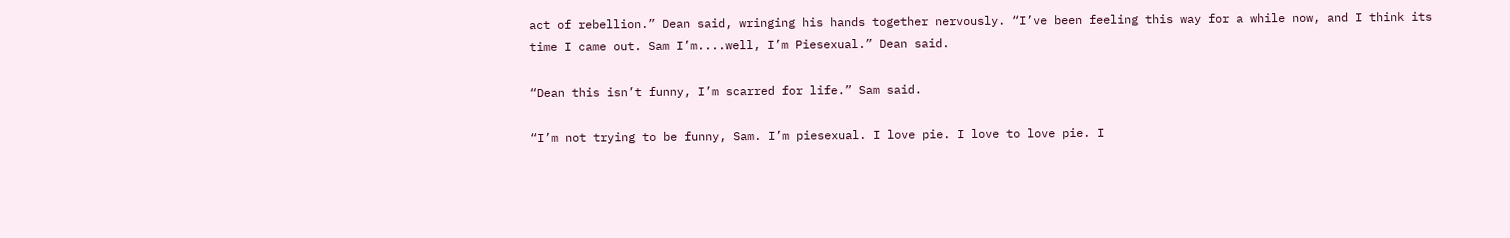act of rebellion.” Dean said, wringing his hands together nervously. “I’ve been feeling this way for a while now, and I think its time I came out. Sam I’m....well, I’m Piesexual.” Dean said.

“Dean this isn’t funny, I’m scarred for life.” Sam said.

“I’m not trying to be funny, Sam. I’m piesexual. I love pie. I love to love pie. I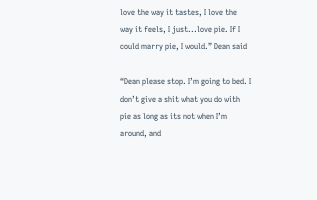love the way it tastes, I love the way it feels, I just...love pie. If I could marry pie, I would.” Dean said

“Dean please stop. I’m going to bed. I don’t give a shit what you do with pie as long as its not when I’m around, and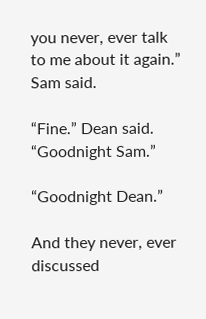you never, ever talk to me about it again.” Sam said.

“Fine.” Dean said. “Goodnight Sam.”

“Goodnight Dean.”

And they never, ever discussed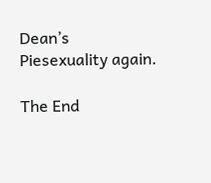Dean’s Piesexuality again.

The End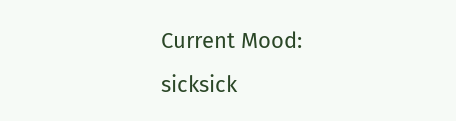Current Mood: sicksick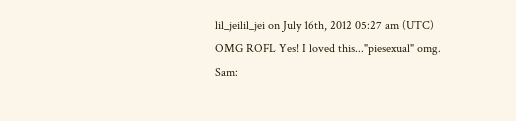lil_jeilil_jei on July 16th, 2012 05:27 am (UTC)
OMG ROFL Yes! I loved this..."piesexual" omg.
Sam: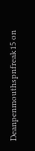Deanpenmouthspnfreak15 on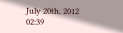July 20th, 2012 02:39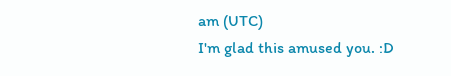am (UTC)
I'm glad this amused you. :D